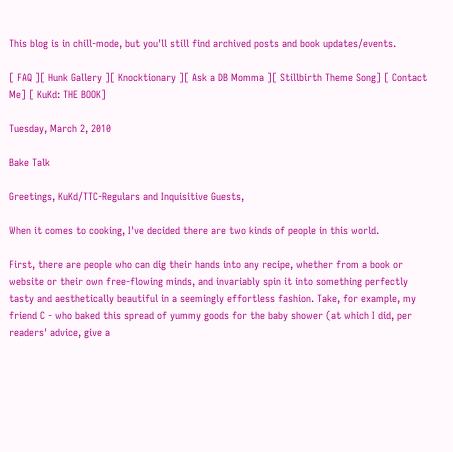This blog is in chill-mode, but you'll still find archived posts and book updates/events.

[ FAQ ][ Hunk Gallery ][ Knocktionary ][ Ask a DB Momma ][ Stillbirth Theme Song] [ Contact Me] [ KuKd: THE BOOK]

Tuesday, March 2, 2010

Bake Talk

Greetings, KuKd/TTC-Regulars and Inquisitive Guests,

When it comes to cooking, I've decided there are two kinds of people in this world.

First, there are people who can dig their hands into any recipe, whether from a book or website or their own free-flowing minds, and invariably spin it into something perfectly tasty and aesthetically beautiful in a seemingly effortless fashion. Take, for example, my friend C - who baked this spread of yummy goods for the baby shower (at which I did, per readers' advice, give a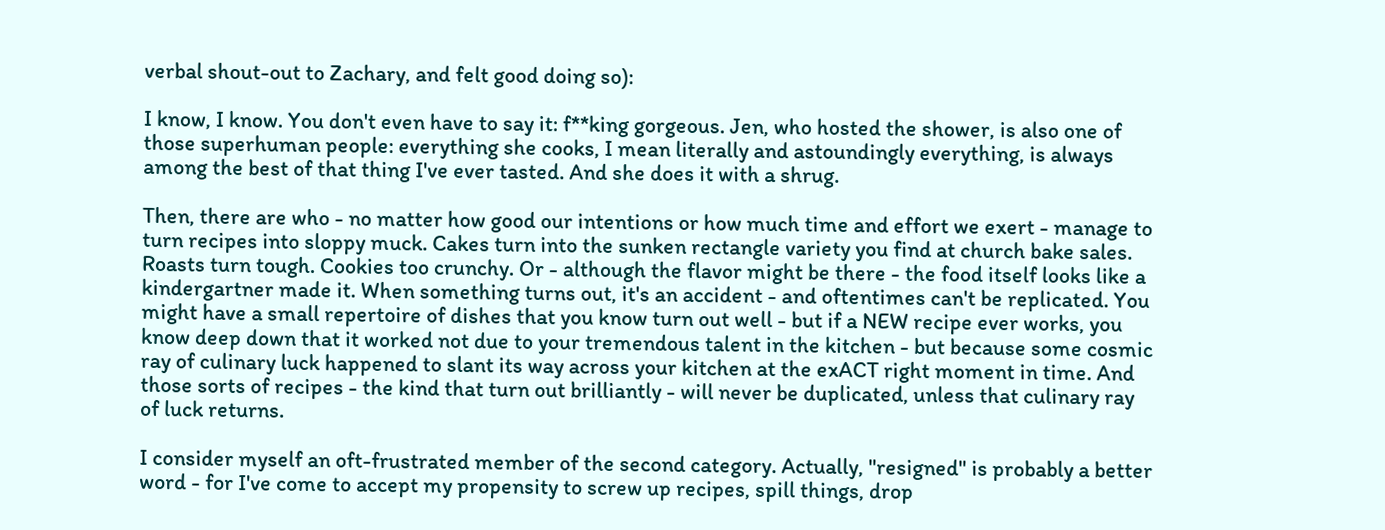verbal shout-out to Zachary, and felt good doing so):

I know, I know. You don't even have to say it: f**king gorgeous. Jen, who hosted the shower, is also one of those superhuman people: everything she cooks, I mean literally and astoundingly everything, is always among the best of that thing I've ever tasted. And she does it with a shrug.

Then, there are who - no matter how good our intentions or how much time and effort we exert - manage to turn recipes into sloppy muck. Cakes turn into the sunken rectangle variety you find at church bake sales. Roasts turn tough. Cookies too crunchy. Or - although the flavor might be there - the food itself looks like a kindergartner made it. When something turns out, it's an accident - and oftentimes can't be replicated. You might have a small repertoire of dishes that you know turn out well - but if a NEW recipe ever works, you know deep down that it worked not due to your tremendous talent in the kitchen - but because some cosmic ray of culinary luck happened to slant its way across your kitchen at the exACT right moment in time. And those sorts of recipes - the kind that turn out brilliantly - will never be duplicated, unless that culinary ray of luck returns.

I consider myself an oft-frustrated member of the second category. Actually, "resigned" is probably a better word - for I've come to accept my propensity to screw up recipes, spill things, drop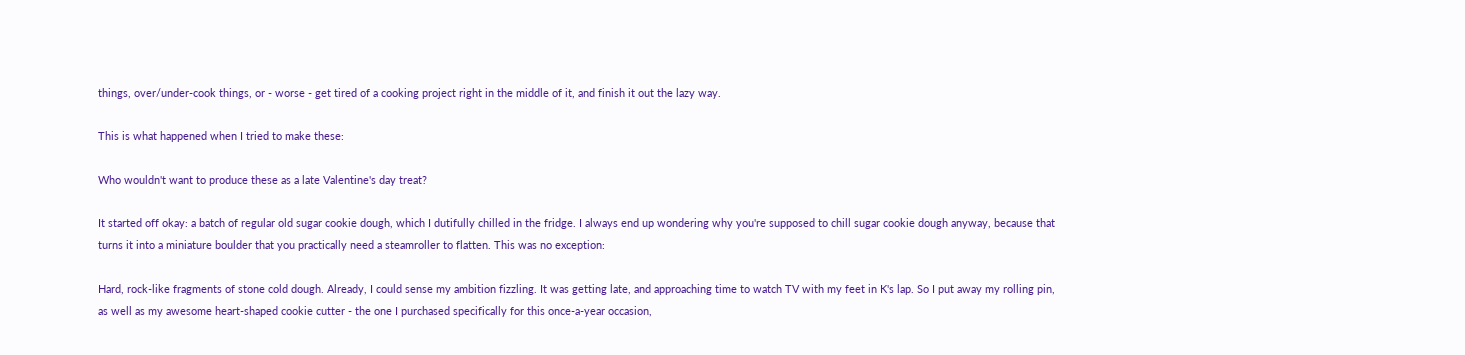things, over/under-cook things, or - worse - get tired of a cooking project right in the middle of it, and finish it out the lazy way.

This is what happened when I tried to make these:

Who wouldn't want to produce these as a late Valentine's day treat?

It started off okay: a batch of regular old sugar cookie dough, which I dutifully chilled in the fridge. I always end up wondering why you're supposed to chill sugar cookie dough anyway, because that turns it into a miniature boulder that you practically need a steamroller to flatten. This was no exception:

Hard, rock-like fragments of stone cold dough. Already, I could sense my ambition fizzling. It was getting late, and approaching time to watch TV with my feet in K's lap. So I put away my rolling pin, as well as my awesome heart-shaped cookie cutter - the one I purchased specifically for this once-a-year occasion,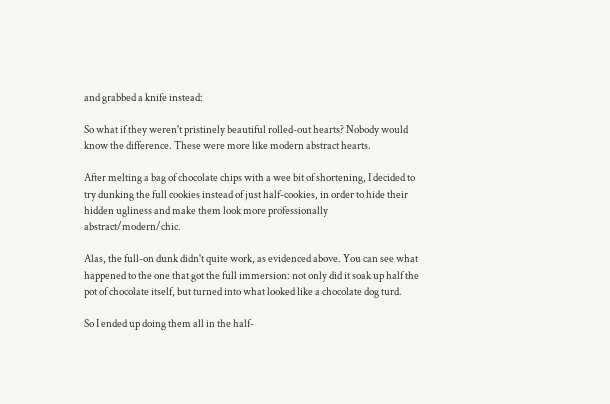and grabbed a knife instead:

So what if they weren't pristinely beautiful rolled-out hearts? Nobody would know the difference. These were more like modern abstract hearts.

After melting a bag of chocolate chips with a wee bit of shortening, I decided to try dunking the full cookies instead of just half-cookies, in order to hide their hidden ugliness and make them look more professionally abstract/modern/chic.

Alas, the full-on dunk didn't quite work, as evidenced above. You can see what happened to the one that got the full immersion: not only did it soak up half the pot of chocolate itself, but turned into what looked like a chocolate dog turd.

So I ended up doing them all in the half-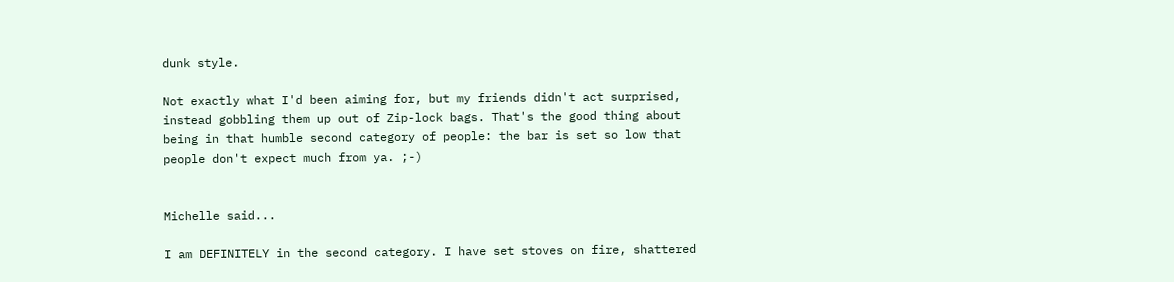dunk style.

Not exactly what I'd been aiming for, but my friends didn't act surprised, instead gobbling them up out of Zip-lock bags. That's the good thing about being in that humble second category of people: the bar is set so low that people don't expect much from ya. ;-)


Michelle said...

I am DEFINITELY in the second category. I have set stoves on fire, shattered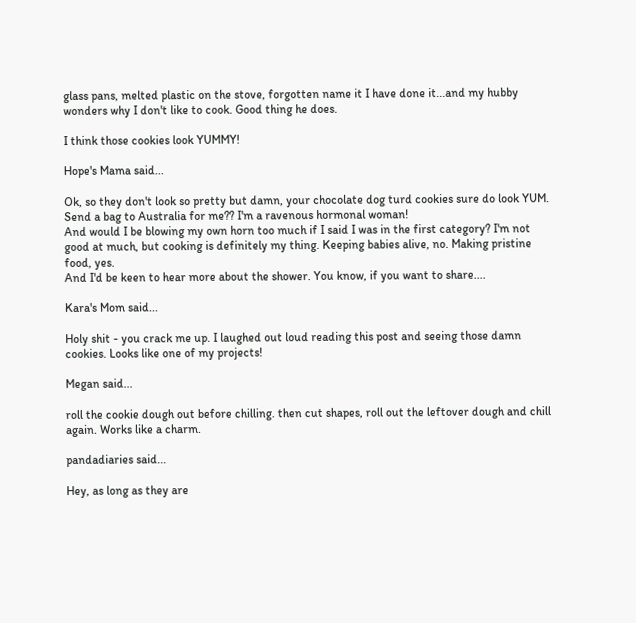glass pans, melted plastic on the stove, forgotten name it I have done it...and my hubby wonders why I don't like to cook. Good thing he does.

I think those cookies look YUMMY!

Hope's Mama said...

Ok, so they don't look so pretty but damn, your chocolate dog turd cookies sure do look YUM. Send a bag to Australia for me?? I'm a ravenous hormonal woman!
And would I be blowing my own horn too much if I said I was in the first category? I'm not good at much, but cooking is definitely my thing. Keeping babies alive, no. Making pristine food, yes.
And I'd be keen to hear more about the shower. You know, if you want to share....

Kara's Mom said...

Holy shit - you crack me up. I laughed out loud reading this post and seeing those damn cookies. Looks like one of my projects!

Megan said...

roll the cookie dough out before chilling. then cut shapes, roll out the leftover dough and chill again. Works like a charm.

pandadiaries said...

Hey, as long as they are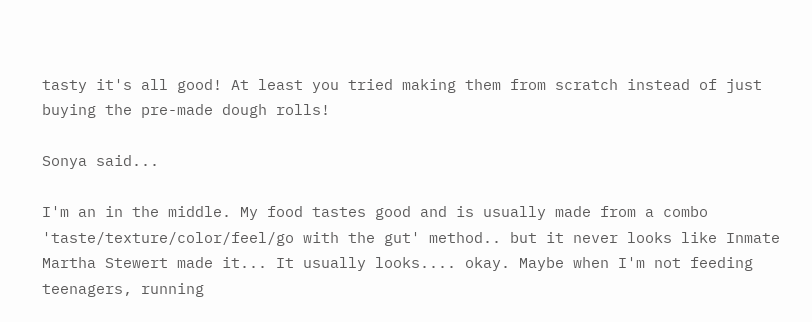tasty it's all good! At least you tried making them from scratch instead of just buying the pre-made dough rolls!

Sonya said...

I'm an in the middle. My food tastes good and is usually made from a combo 'taste/texture/color/feel/go with the gut' method.. but it never looks like Inmate Martha Stewert made it... It usually looks.... okay. Maybe when I'm not feeding teenagers, running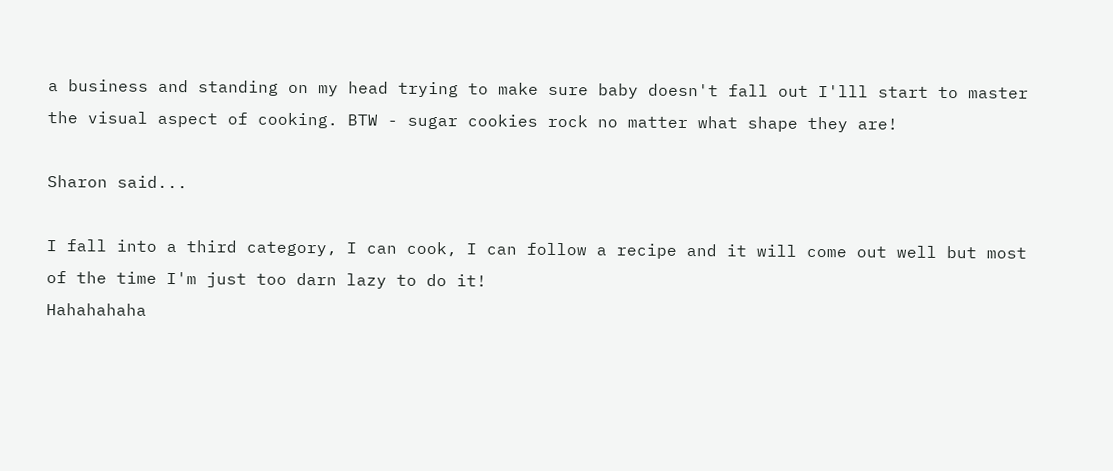a business and standing on my head trying to make sure baby doesn't fall out I'lll start to master the visual aspect of cooking. BTW - sugar cookies rock no matter what shape they are!

Sharon said...

I fall into a third category, I can cook, I can follow a recipe and it will come out well but most of the time I'm just too darn lazy to do it!
Hahahahaha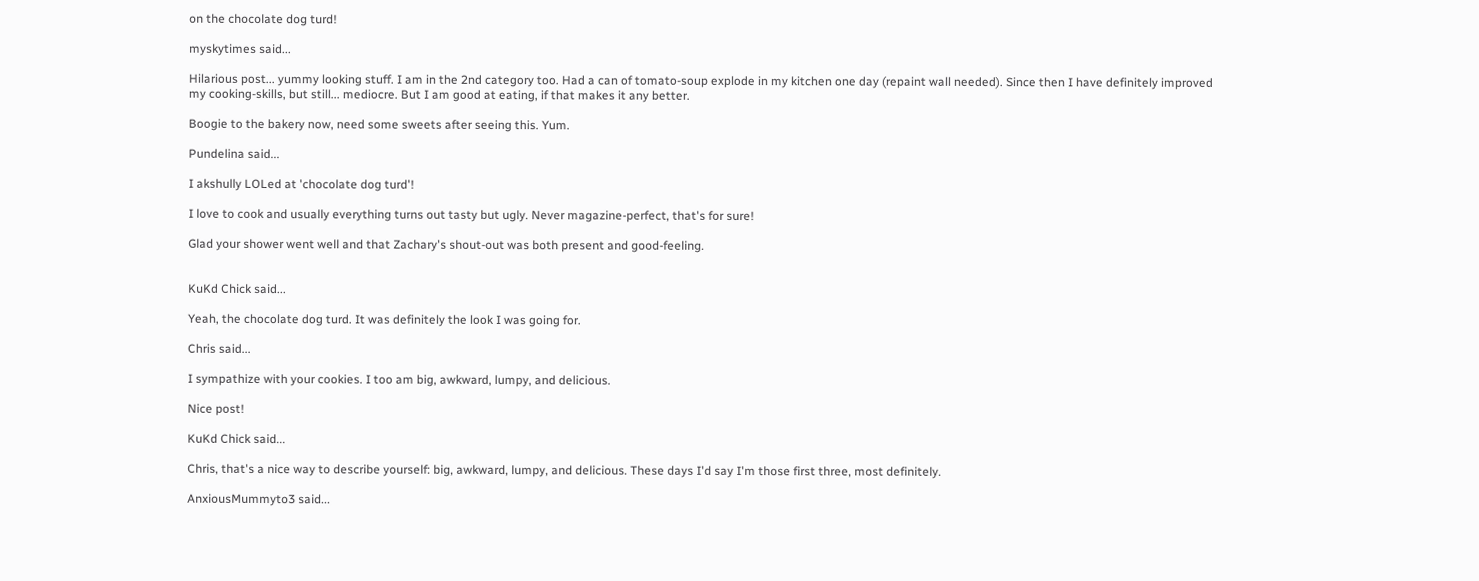on the chocolate dog turd!

myskytimes said...

Hilarious post... yummy looking stuff. I am in the 2nd category too. Had a can of tomato-soup explode in my kitchen one day (repaint wall needed). Since then I have definitely improved my cooking-skills, but still... mediocre. But I am good at eating, if that makes it any better.

Boogie to the bakery now, need some sweets after seeing this. Yum.

Pundelina said...

I akshully LOLed at 'chocolate dog turd'!

I love to cook and usually everything turns out tasty but ugly. Never magazine-perfect, that's for sure!

Glad your shower went well and that Zachary's shout-out was both present and good-feeling.


KuKd Chick said...

Yeah, the chocolate dog turd. It was definitely the look I was going for.

Chris said...

I sympathize with your cookies. I too am big, awkward, lumpy, and delicious.

Nice post!

KuKd Chick said...

Chris, that's a nice way to describe yourself: big, awkward, lumpy, and delicious. These days I'd say I'm those first three, most definitely.

AnxiousMummyto3 said...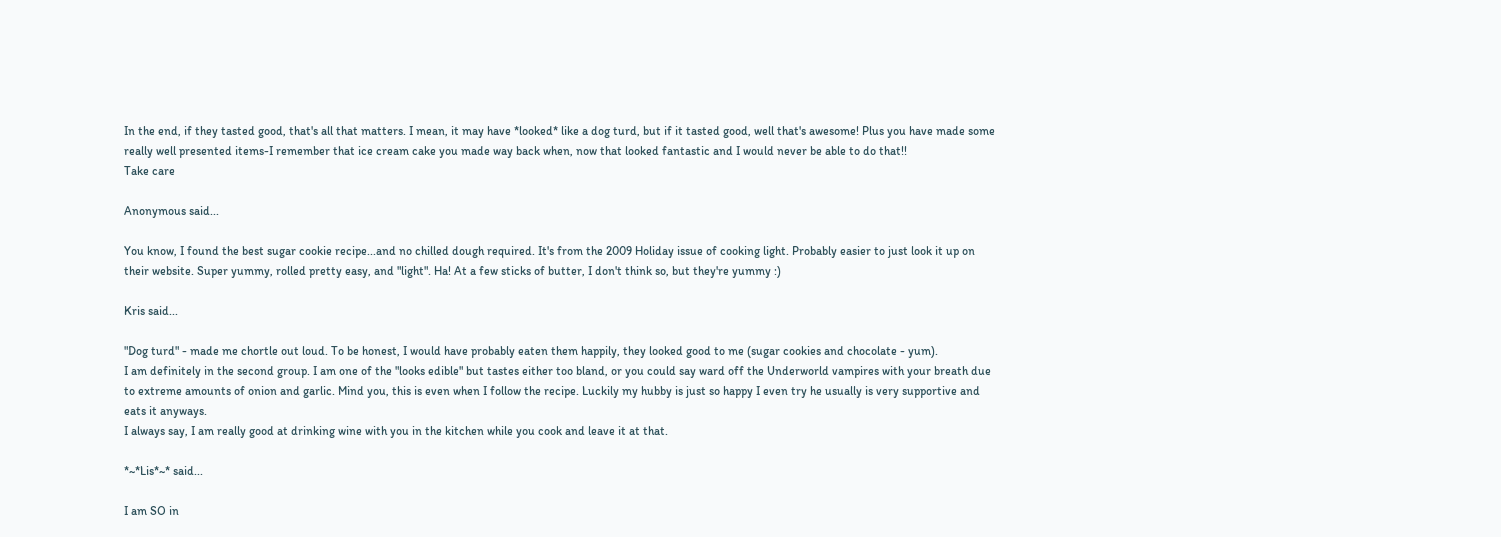In the end, if they tasted good, that's all that matters. I mean, it may have *looked* like a dog turd, but if it tasted good, well that's awesome! Plus you have made some really well presented items-I remember that ice cream cake you made way back when, now that looked fantastic and I would never be able to do that!!
Take care

Anonymous said...

You know, I found the best sugar cookie recipe...and no chilled dough required. It's from the 2009 Holiday issue of cooking light. Probably easier to just look it up on their website. Super yummy, rolled pretty easy, and "light". Ha! At a few sticks of butter, I don't think so, but they're yummy :)

Kris said...

"Dog turd" - made me chortle out loud. To be honest, I would have probably eaten them happily, they looked good to me (sugar cookies and chocolate - yum).
I am definitely in the second group. I am one of the "looks edible" but tastes either too bland, or you could say ward off the Underworld vampires with your breath due to extreme amounts of onion and garlic. Mind you, this is even when I follow the recipe. Luckily my hubby is just so happy I even try he usually is very supportive and eats it anyways.
I always say, I am really good at drinking wine with you in the kitchen while you cook and leave it at that.

*~*Lis*~* said...

I am SO in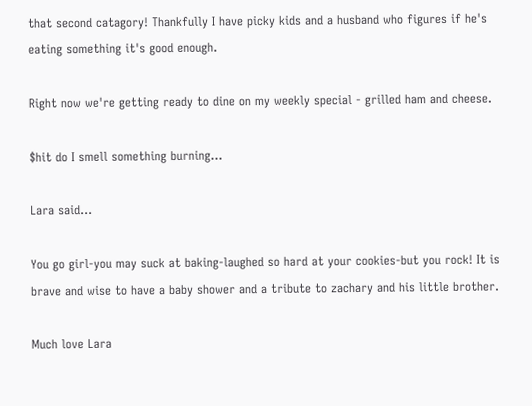that second catagory! Thankfully I have picky kids and a husband who figures if he's eating something it's good enough.

Right now we're getting ready to dine on my weekly special - grilled ham and cheese.

$hit do I smell something burning...

Lara said...

You go girl-you may suck at baking-laughed so hard at your cookies-but you rock! It is brave and wise to have a baby shower and a tribute to zachary and his little brother.

Much love Lara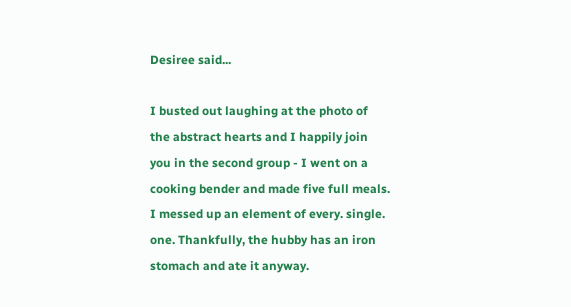Desiree said...

I busted out laughing at the photo of the abstract hearts and I happily join you in the second group - I went on a cooking bender and made five full meals. I messed up an element of every. single. one. Thankfully, the hubby has an iron stomach and ate it anyway.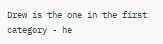Drew is the one in the first category - he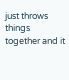just throws things together and it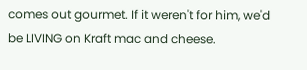comes out gourmet. If it weren't for him, we'd be LIVING on Kraft mac and cheese.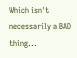Which isn't necessarily a BAD thing...